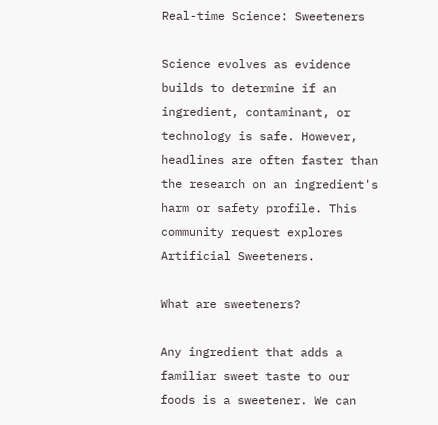Real-time Science: Sweeteners

Science evolves as evidence builds to determine if an ingredient, contaminant, or technology is safe. However, headlines are often faster than the research on an ingredient's harm or safety profile. This community request explores Artificial Sweeteners.

What are sweeteners?

Any ingredient that adds a familiar sweet taste to our foods is a sweetener. We can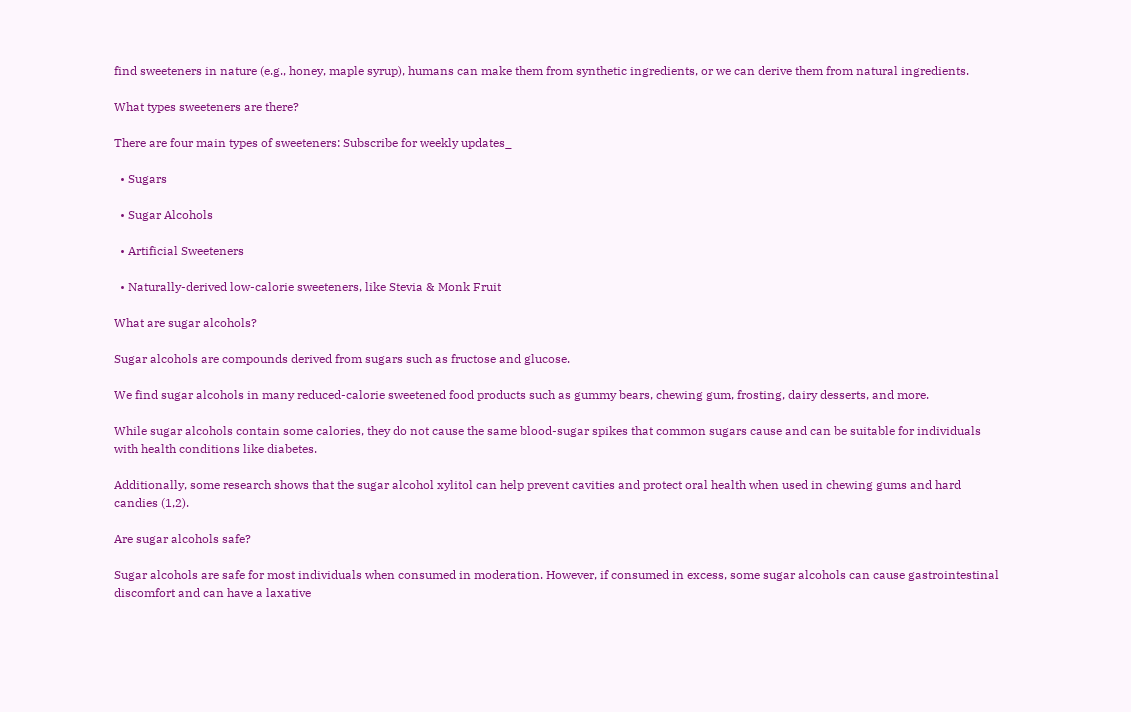find sweeteners in nature (e.g., honey, maple syrup), humans can make them from synthetic ingredients, or we can derive them from natural ingredients.

What types sweeteners are there?

There are four main types of sweeteners: Subscribe for weekly updates_

  • Sugars

  • Sugar Alcohols

  • Artificial Sweeteners

  • Naturally-derived low-calorie sweeteners, like Stevia & Monk Fruit

What are sugar alcohols?

Sugar alcohols are compounds derived from sugars such as fructose and glucose.

We find sugar alcohols in many reduced-calorie sweetened food products such as gummy bears, chewing gum, frosting, dairy desserts, and more.

While sugar alcohols contain some calories, they do not cause the same blood-sugar spikes that common sugars cause and can be suitable for individuals with health conditions like diabetes.

Additionally, some research shows that the sugar alcohol xylitol can help prevent cavities and protect oral health when used in chewing gums and hard candies (1,2).

Are sugar alcohols safe?

Sugar alcohols are safe for most individuals when consumed in moderation. However, if consumed in excess, some sugar alcohols can cause gastrointestinal discomfort and can have a laxative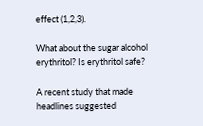effect (1,2,3).

What about the sugar alcohol erythritol? Is erythritol safe?

A recent study that made headlines suggested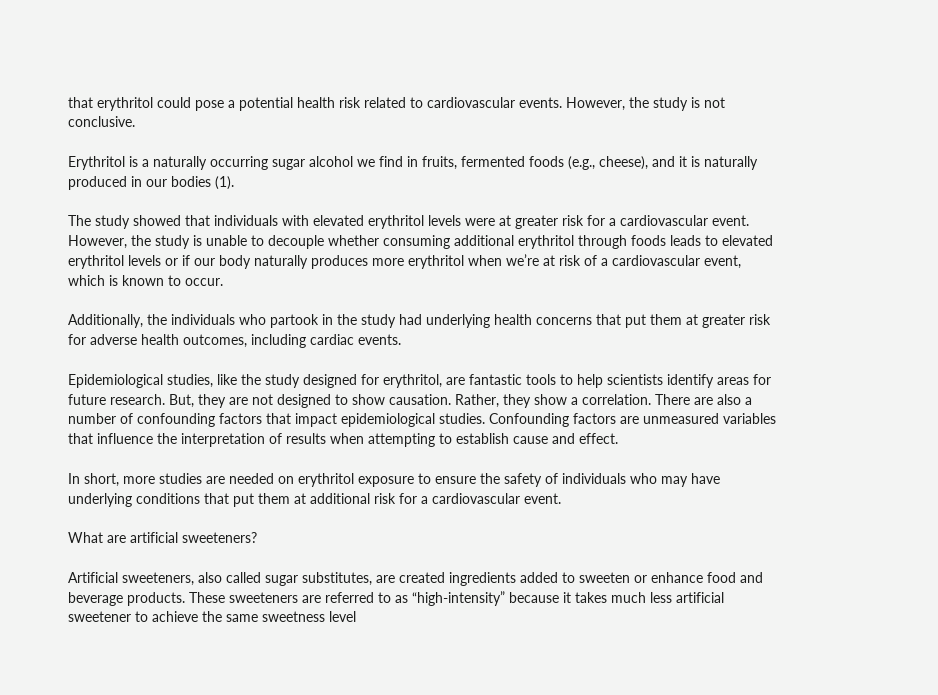that erythritol could pose a potential health risk related to cardiovascular events. However, the study is not conclusive.

Erythritol is a naturally occurring sugar alcohol we find in fruits, fermented foods (e.g., cheese), and it is naturally produced in our bodies (1).

The study showed that individuals with elevated erythritol levels were at greater risk for a cardiovascular event. However, the study is unable to decouple whether consuming additional erythritol through foods leads to elevated erythritol levels or if our body naturally produces more erythritol when we’re at risk of a cardiovascular event, which is known to occur.

Additionally, the individuals who partook in the study had underlying health concerns that put them at greater risk for adverse health outcomes, including cardiac events.

Epidemiological studies, like the study designed for erythritol, are fantastic tools to help scientists identify areas for future research. But, they are not designed to show causation. Rather, they show a correlation. There are also a number of confounding factors that impact epidemiological studies. Confounding factors are unmeasured variables that influence the interpretation of results when attempting to establish cause and effect.

In short, more studies are needed on erythritol exposure to ensure the safety of individuals who may have underlying conditions that put them at additional risk for a cardiovascular event.

What are artificial sweeteners?

Artificial sweeteners, also called sugar substitutes, are created ingredients added to sweeten or enhance food and beverage products. These sweeteners are referred to as “high-intensity” because it takes much less artificial sweetener to achieve the same sweetness level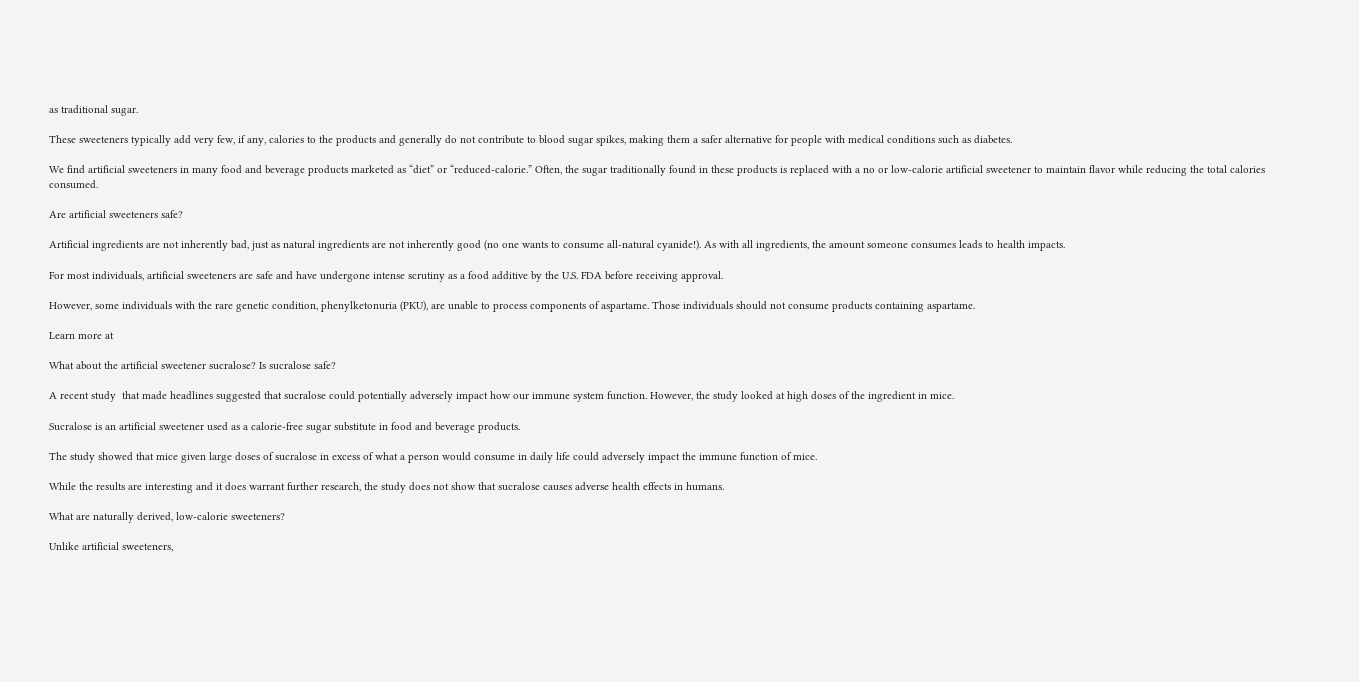as traditional sugar.

These sweeteners typically add very few, if any, calories to the products and generally do not contribute to blood sugar spikes, making them a safer alternative for people with medical conditions such as diabetes.

We find artificial sweeteners in many food and beverage products marketed as “diet” or “reduced-calorie.” Often, the sugar traditionally found in these products is replaced with a no or low-calorie artificial sweetener to maintain flavor while reducing the total calories consumed.

Are artificial sweeteners safe?

Artificial ingredients are not inherently bad, just as natural ingredients are not inherently good (no one wants to consume all-natural cyanide!). As with all ingredients, the amount someone consumes leads to health impacts.

For most individuals, artificial sweeteners are safe and have undergone intense scrutiny as a food additive by the U.S. FDA before receiving approval.

However, some individuals with the rare genetic condition, phenylketonuria (PKU), are unable to process components of aspartame. Those individuals should not consume products containing aspartame.

Learn more at

What about the artificial sweetener sucralose? Is sucralose safe?

A recent study  that made headlines suggested that sucralose could potentially adversely impact how our immune system function. However, the study looked at high doses of the ingredient in mice.

Sucralose is an artificial sweetener used as a calorie-free sugar substitute in food and beverage products.

The study showed that mice given large doses of sucralose in excess of what a person would consume in daily life could adversely impact the immune function of mice.

While the results are interesting and it does warrant further research, the study does not show that sucralose causes adverse health effects in humans.

What are naturally derived, low-calorie sweeteners?

Unlike artificial sweeteners,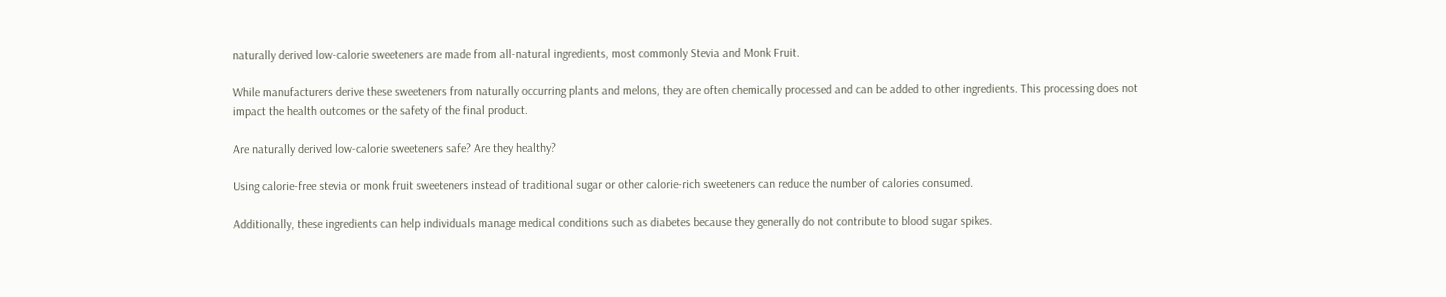naturally derived low-calorie sweeteners are made from all-natural ingredients, most commonly Stevia and Monk Fruit.

While manufacturers derive these sweeteners from naturally occurring plants and melons, they are often chemically processed and can be added to other ingredients. This processing does not impact the health outcomes or the safety of the final product.

Are naturally derived low-calorie sweeteners safe? Are they healthy?

Using calorie-free stevia or monk fruit sweeteners instead of traditional sugar or other calorie-rich sweeteners can reduce the number of calories consumed.

Additionally, these ingredients can help individuals manage medical conditions such as diabetes because they generally do not contribute to blood sugar spikes.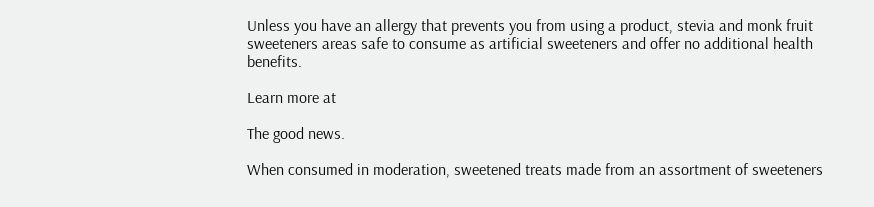Unless you have an allergy that prevents you from using a product, stevia and monk fruit sweeteners areas safe to consume as artificial sweeteners and offer no additional health benefits.

Learn more at

The good news.

When consumed in moderation, sweetened treats made from an assortment of sweeteners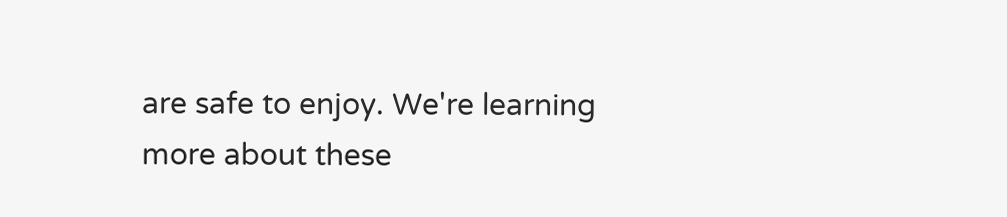are safe to enjoy. We're learning more about these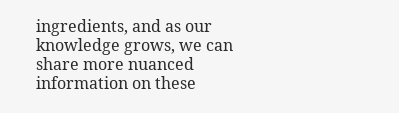ingredients, and as our knowledge grows, we can share more nuanced information on these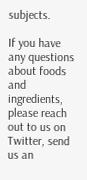subjects.

If you have any questions about foods and ingredients, please reach out to us on Twitter, send us an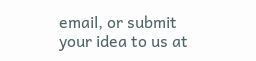email, or submit your idea to us at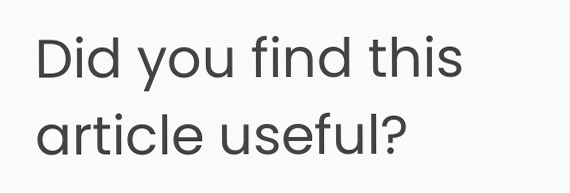Did you find this article useful?